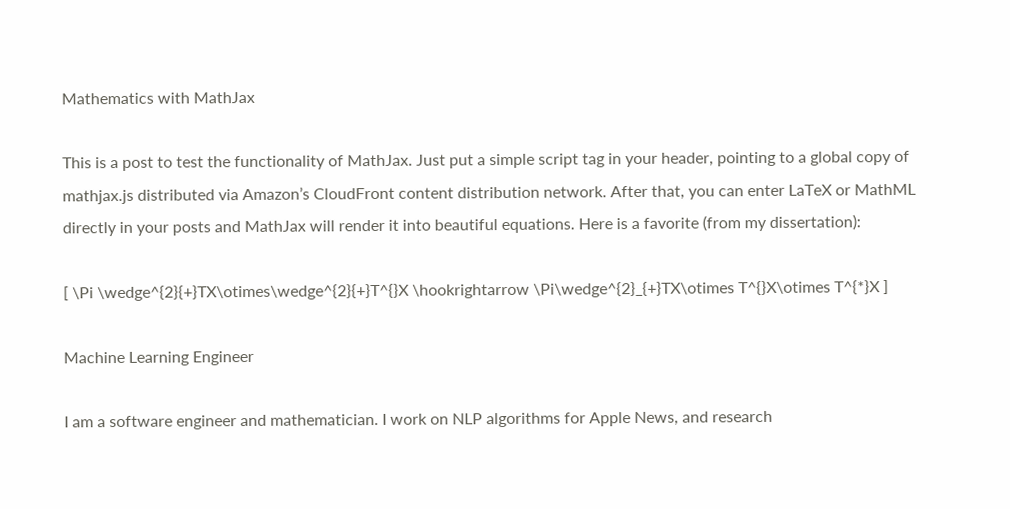Mathematics with MathJax

This is a post to test the functionality of MathJax. Just put a simple script tag in your header, pointing to a global copy of mathjax.js distributed via Amazon’s CloudFront content distribution network. After that, you can enter LaTeX or MathML directly in your posts and MathJax will render it into beautiful equations. Here is a favorite (from my dissertation):

[ \Pi \wedge^{2}{+}TX\otimes\wedge^{2}{+}T^{}X \hookrightarrow \Pi\wedge^{2}_{+}TX\otimes T^{}X\otimes T^{*}X ]

Machine Learning Engineer

I am a software engineer and mathematician. I work on NLP algorithms for Apple News, and research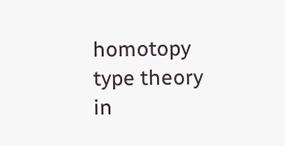homotopy type theory in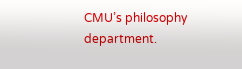CMU’s philosophy department.